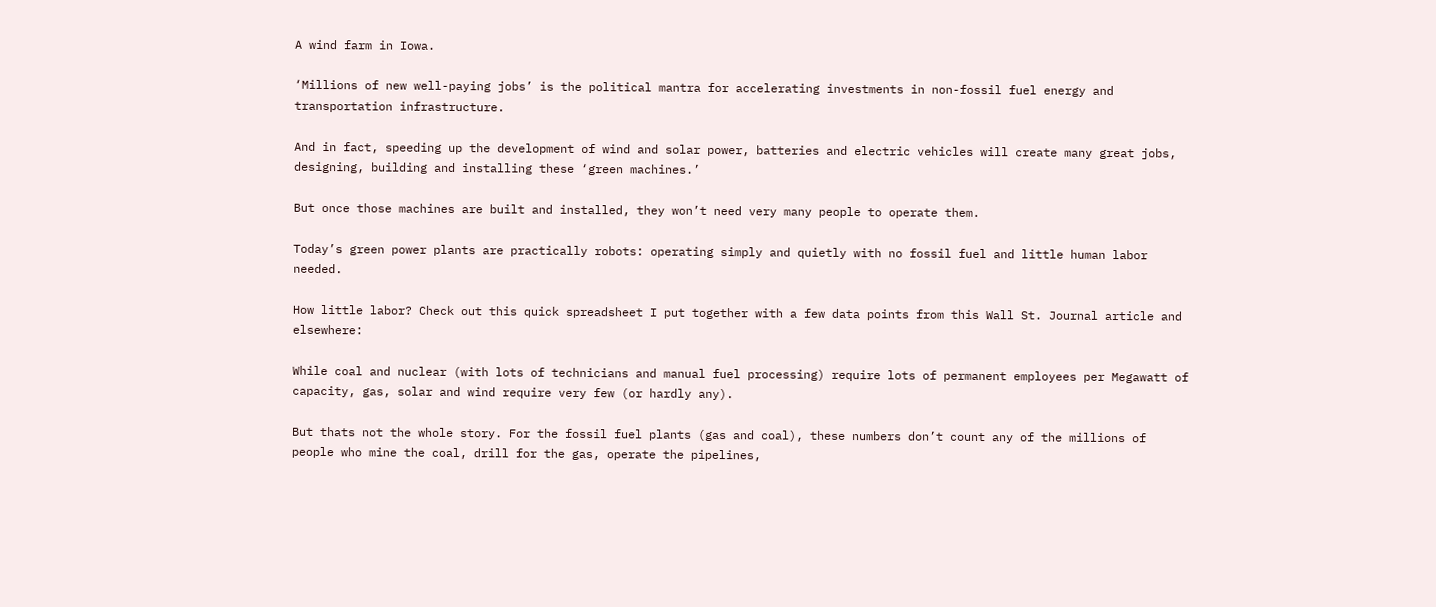A wind farm in Iowa.

‘Millions of new well-paying jobs’ is the political mantra for accelerating investments in non-fossil fuel energy and transportation infrastructure.

And in fact, speeding up the development of wind and solar power, batteries and electric vehicles will create many great jobs, designing, building and installing these ‘green machines.’

But once those machines are built and installed, they won’t need very many people to operate them.

Today’s green power plants are practically robots: operating simply and quietly with no fossil fuel and little human labor needed.

How little labor? Check out this quick spreadsheet I put together with a few data points from this Wall St. Journal article and elsewhere:

While coal and nuclear (with lots of technicians and manual fuel processing) require lots of permanent employees per Megawatt of capacity, gas, solar and wind require very few (or hardly any).

But thats not the whole story. For the fossil fuel plants (gas and coal), these numbers don’t count any of the millions of people who mine the coal, drill for the gas, operate the pipelines,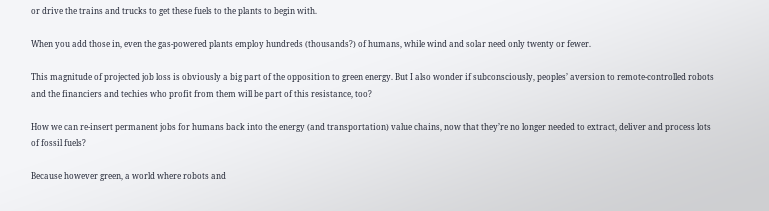or drive the trains and trucks to get these fuels to the plants to begin with.

When you add those in, even the gas-powered plants employ hundreds (thousands?) of humans, while wind and solar need only twenty or fewer.

This magnitude of projected job loss is obviously a big part of the opposition to green energy. But I also wonder if subconsciously, peoples’ aversion to remote-controlled robots and the financiers and techies who profit from them will be part of this resistance, too?

How we can re-insert permanent jobs for humans back into the energy (and transportation) value chains, now that they’re no longer needed to extract, deliver and process lots of fossil fuels?

Because however green, a world where robots and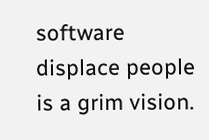software displace people is a grim vision.